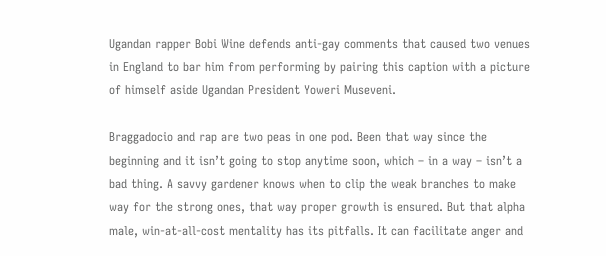Ugandan rapper Bobi Wine defends anti-gay comments that caused two venues in England to bar him from performing by pairing this caption with a picture of himself aside Ugandan President Yoweri Museveni.

Braggadocio and rap are two peas in one pod. Been that way since the beginning and it isn’t going to stop anytime soon, which – in a way – isn’t a bad thing. A savvy gardener knows when to clip the weak branches to make way for the strong ones, that way proper growth is ensured. But that alpha male, win-at-all-cost mentality has its pitfalls. It can facilitate anger and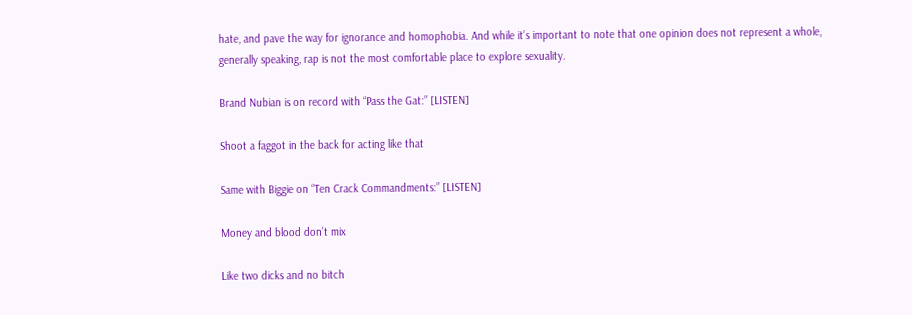hate, and pave the way for ignorance and homophobia. And while it’s important to note that one opinion does not represent a whole, generally speaking, rap is not the most comfortable place to explore sexuality.

Brand Nubian is on record with “Pass the Gat:” [LISTEN]

Shoot a faggot in the back for acting like that

Same with Biggie on “Ten Crack Commandments:” [LISTEN]

Money and blood don’t mix

Like two dicks and no bitch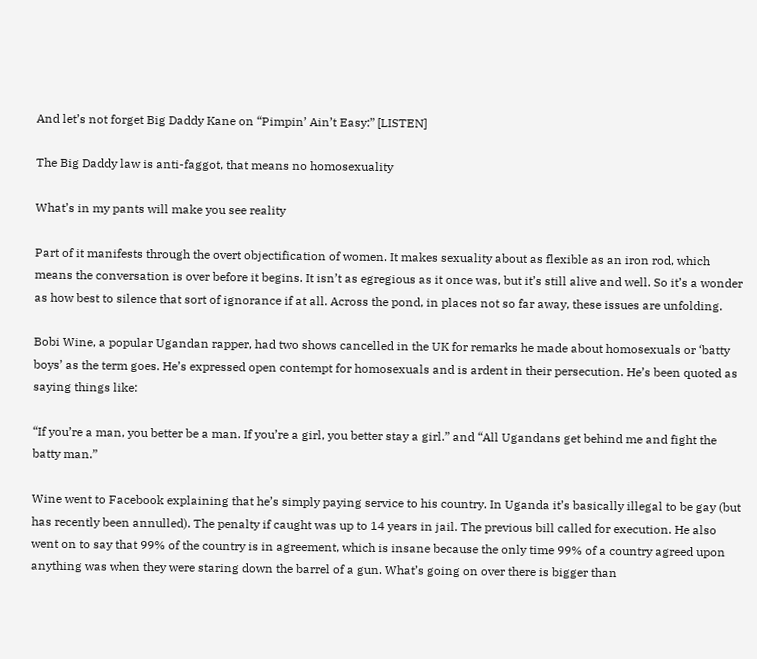And let’s not forget Big Daddy Kane on “Pimpin’ Ain’t Easy:” [LISTEN]

The Big Daddy law is anti-faggot, that means no homosexuality

What’s in my pants will make you see reality

Part of it manifests through the overt objectification of women. It makes sexuality about as flexible as an iron rod, which means the conversation is over before it begins. It isn’t as egregious as it once was, but it’s still alive and well. So it’s a wonder as how best to silence that sort of ignorance if at all. Across the pond, in places not so far away, these issues are unfolding.

Bobi Wine, a popular Ugandan rapper, had two shows cancelled in the UK for remarks he made about homosexuals or ‘batty boys’ as the term goes. He’s expressed open contempt for homosexuals and is ardent in their persecution. He’s been quoted as saying things like:

“If you’re a man, you better be a man. If you’re a girl, you better stay a girl.” and “All Ugandans get behind me and fight the batty man.”

Wine went to Facebook explaining that he’s simply paying service to his country. In Uganda it’s basically illegal to be gay (but has recently been annulled). The penalty if caught was up to 14 years in jail. The previous bill called for execution. He also went on to say that 99% of the country is in agreement, which is insane because the only time 99% of a country agreed upon anything was when they were staring down the barrel of a gun. What’s going on over there is bigger than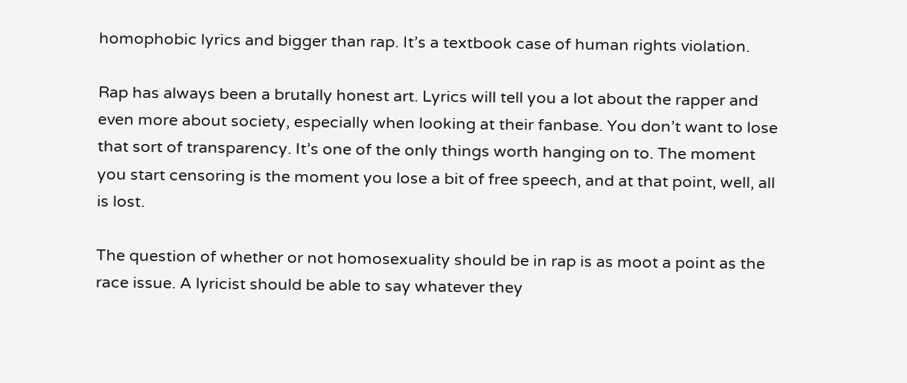homophobic lyrics and bigger than rap. It’s a textbook case of human rights violation.

Rap has always been a brutally honest art. Lyrics will tell you a lot about the rapper and even more about society, especially when looking at their fanbase. You don’t want to lose that sort of transparency. It’s one of the only things worth hanging on to. The moment you start censoring is the moment you lose a bit of free speech, and at that point, well, all is lost.

The question of whether or not homosexuality should be in rap is as moot a point as the race issue. A lyricist should be able to say whatever they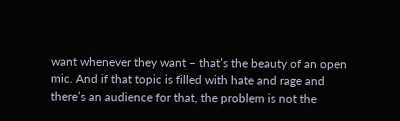want whenever they want – that’s the beauty of an open mic. And if that topic is filled with hate and rage and there’s an audience for that, the problem is not the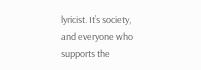lyricist. It’s society, and everyone who supports the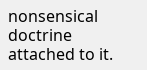nonsensical doctrine attached to it.